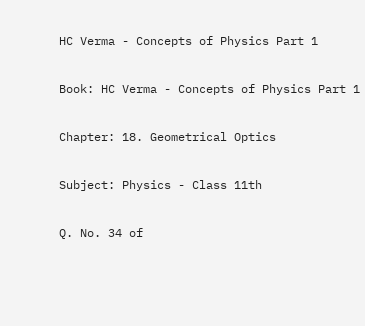HC Verma - Concepts of Physics Part 1

Book: HC Verma - Concepts of Physics Part 1

Chapter: 18. Geometrical Optics

Subject: Physics - Class 11th

Q. No. 34 of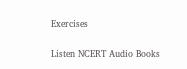Exercises

Listen NCERT Audio Books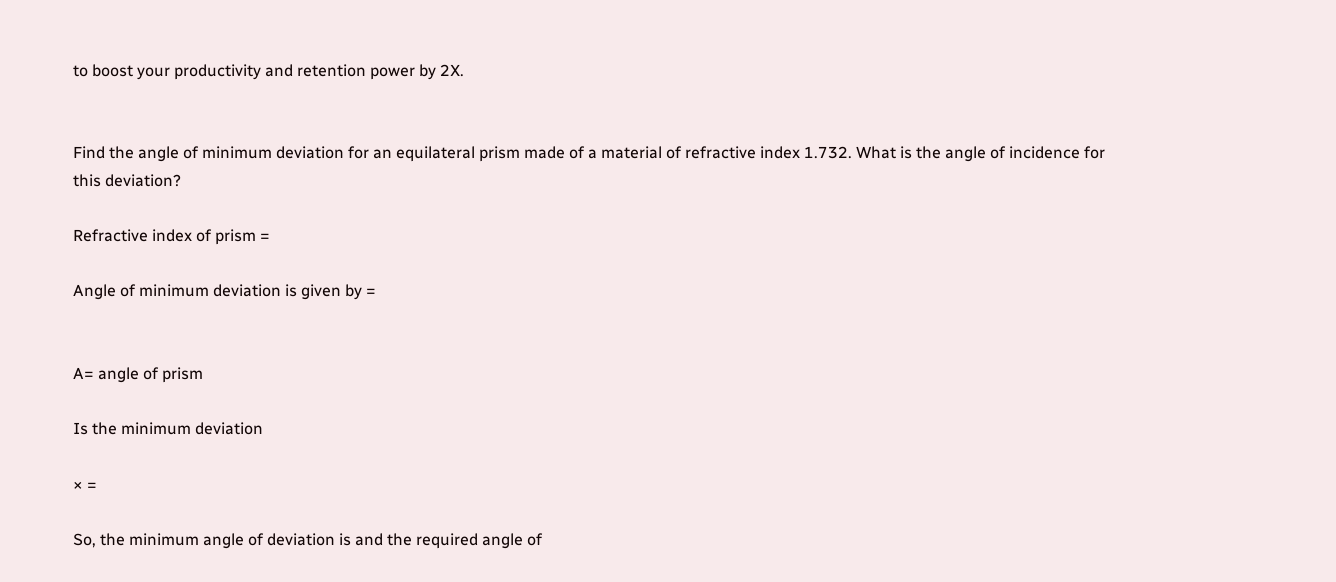to boost your productivity and retention power by 2X.


Find the angle of minimum deviation for an equilateral prism made of a material of refractive index 1.732. What is the angle of incidence for this deviation?

Refractive index of prism =

Angle of minimum deviation is given by =


A= angle of prism

Is the minimum deviation

× =

So, the minimum angle of deviation is and the required angle of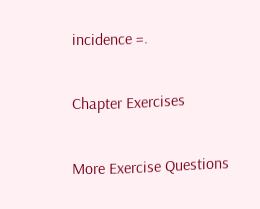incidence =.

Chapter Exercises

More Exercise Questions